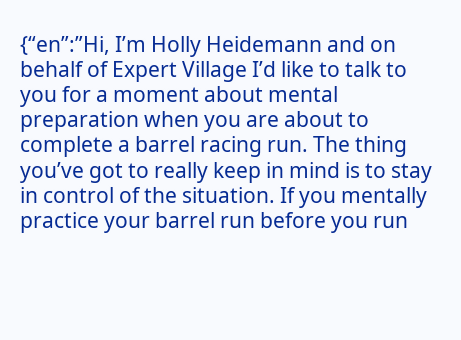{“en”:”Hi, I’m Holly Heidemann and on behalf of Expert Village I’d like to talk to you for a moment about mental preparation when you are about to complete a barrel racing run. The thing you’ve got to really keep in mind is to stay in control of the situation. If you mentally practice your barrel run before you run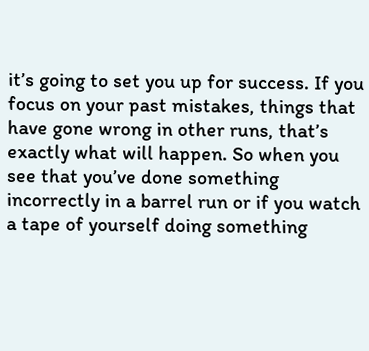it’s going to set you up for success. If you focus on your past mistakes, things that have gone wrong in other runs, that’s exactly what will happen. So when you see that you’ve done something incorrectly in a barrel run or if you watch a tape of yourself doing something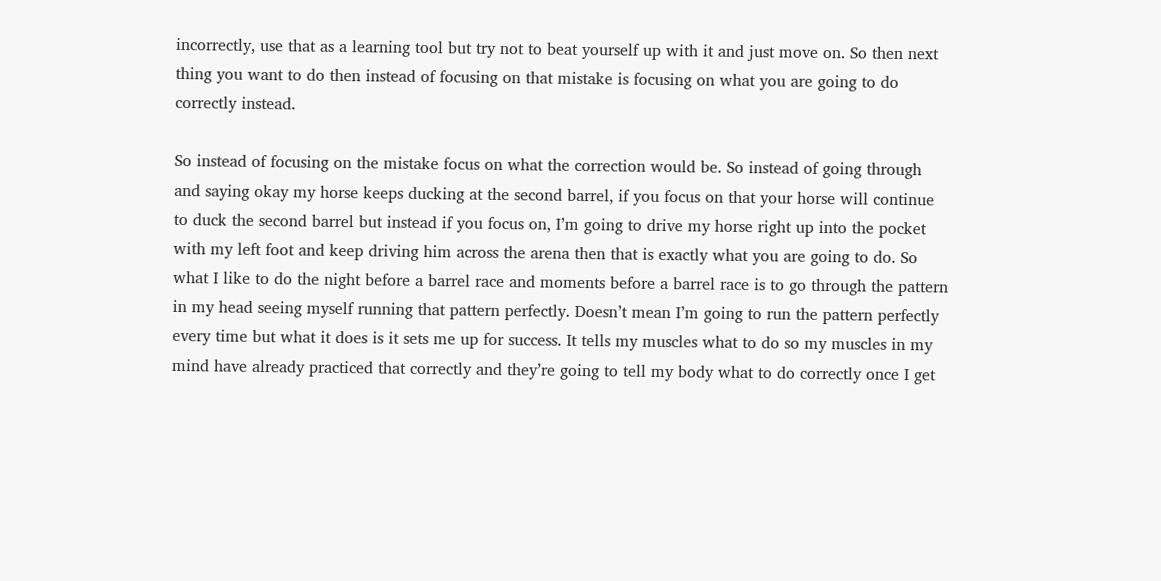incorrectly, use that as a learning tool but try not to beat yourself up with it and just move on. So then next thing you want to do then instead of focusing on that mistake is focusing on what you are going to do correctly instead.

So instead of focusing on the mistake focus on what the correction would be. So instead of going through and saying okay my horse keeps ducking at the second barrel, if you focus on that your horse will continue to duck the second barrel but instead if you focus on, I’m going to drive my horse right up into the pocket with my left foot and keep driving him across the arena then that is exactly what you are going to do. So what I like to do the night before a barrel race and moments before a barrel race is to go through the pattern in my head seeing myself running that pattern perfectly. Doesn’t mean I’m going to run the pattern perfectly every time but what it does is it sets me up for success. It tells my muscles what to do so my muscles in my mind have already practiced that correctly and they’re going to tell my body what to do correctly once I get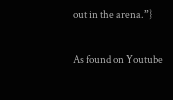out in the arena.”}

As found on Youtube